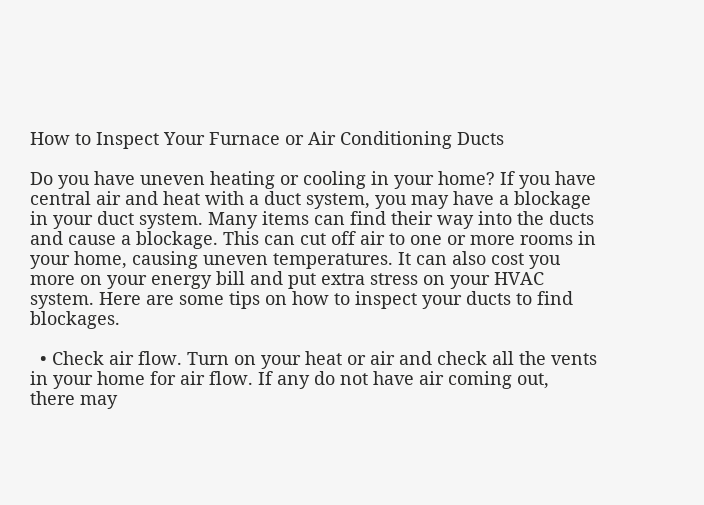How to Inspect Your Furnace or Air Conditioning Ducts

Do you have uneven heating or cooling in your home? If you have central air and heat with a duct system, you may have a blockage in your duct system. Many items can find their way into the ducts and cause a blockage. This can cut off air to one or more rooms in your home, causing uneven temperatures. It can also cost you more on your energy bill and put extra stress on your HVAC system. Here are some tips on how to inspect your ducts to find blockages.

  • Check air flow. Turn on your heat or air and check all the vents in your home for air flow. If any do not have air coming out, there may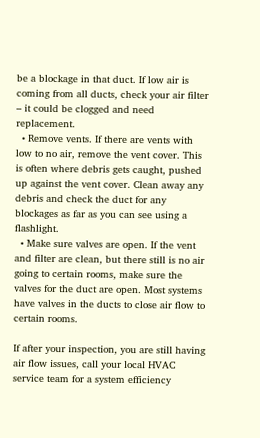be a blockage in that duct. If low air is coming from all ducts, check your air filter – it could be clogged and need replacement.
  • Remove vents. If there are vents with low to no air, remove the vent cover. This is often where debris gets caught, pushed up against the vent cover. Clean away any debris and check the duct for any blockages as far as you can see using a flashlight.
  • Make sure valves are open. If the vent and filter are clean, but there still is no air going to certain rooms, make sure the valves for the duct are open. Most systems have valves in the ducts to close air flow to certain rooms.

If after your inspection, you are still having air flow issues, call your local HVAC service team for a system efficiency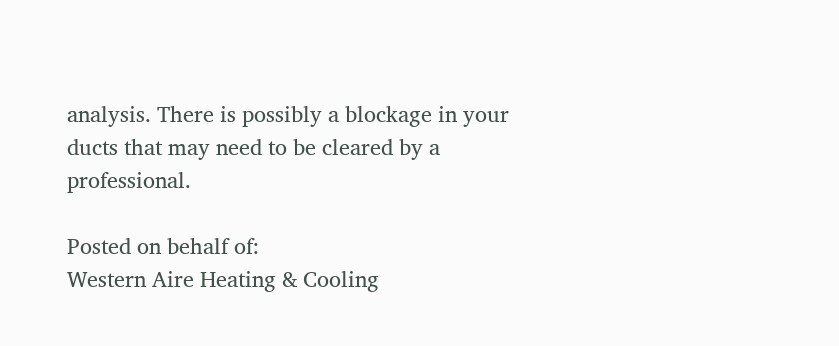analysis. There is possibly a blockage in your ducts that may need to be cleared by a professional.

Posted on behalf of:
Western Aire Heating & Cooling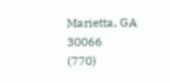Marietta, GA 30066
(770)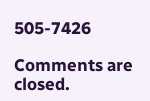505-7426

Comments are closed.